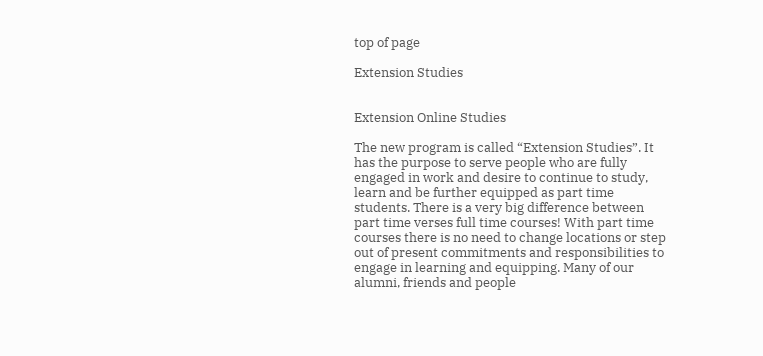top of page

Extension Studies


Extension Online Studies

The new program is called “Extension Studies”. It has the purpose to serve people who are fully engaged in work and desire to continue to study, learn and be further equipped as part time students. There is a very big difference between part time verses full time courses! With part time courses there is no need to change locations or step out of present commitments and responsibilities to engage in learning and equipping. Many of our alumni, friends and people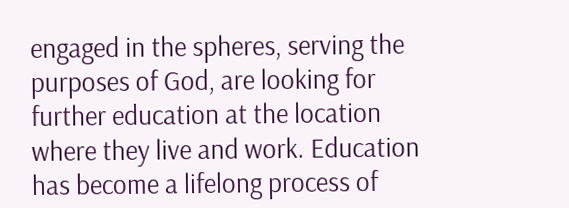engaged in the spheres, serving the purposes of God, are looking for further education at the location where they live and work. Education has become a lifelong process of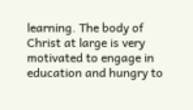learning. The body of Christ at large is very motivated to engage in education and hungry to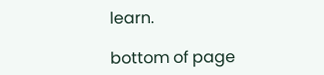learn.

bottom of page